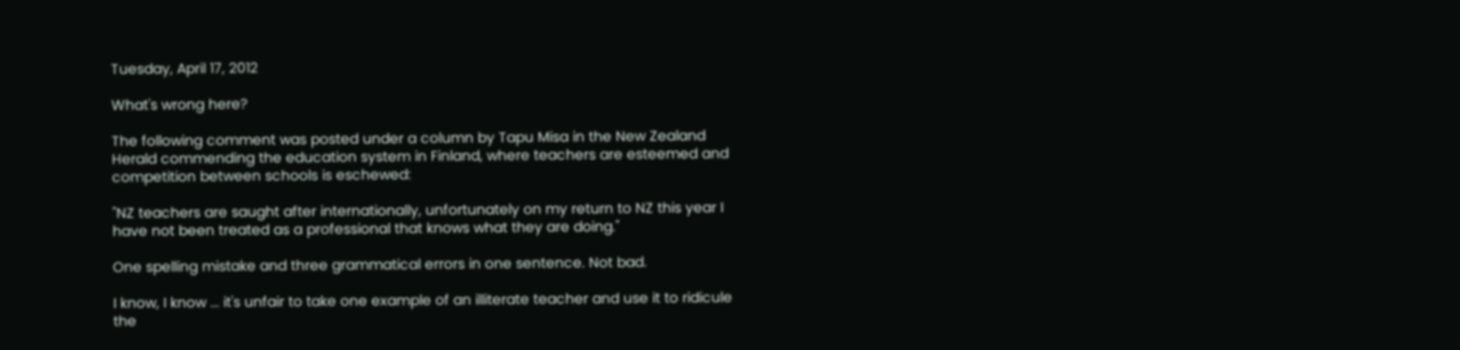Tuesday, April 17, 2012

What's wrong here?

The following comment was posted under a column by Tapu Misa in the New Zealand Herald commending the education system in Finland, where teachers are esteemed and competition between schools is eschewed:

"NZ teachers are saught after internationally, unfortunately on my return to NZ this year I have not been treated as a professional that knows what they are doing."

One spelling mistake and three grammatical errors in one sentence. Not bad.

I know, I know ... it's unfair to take one example of an illiterate teacher and use it to ridicule the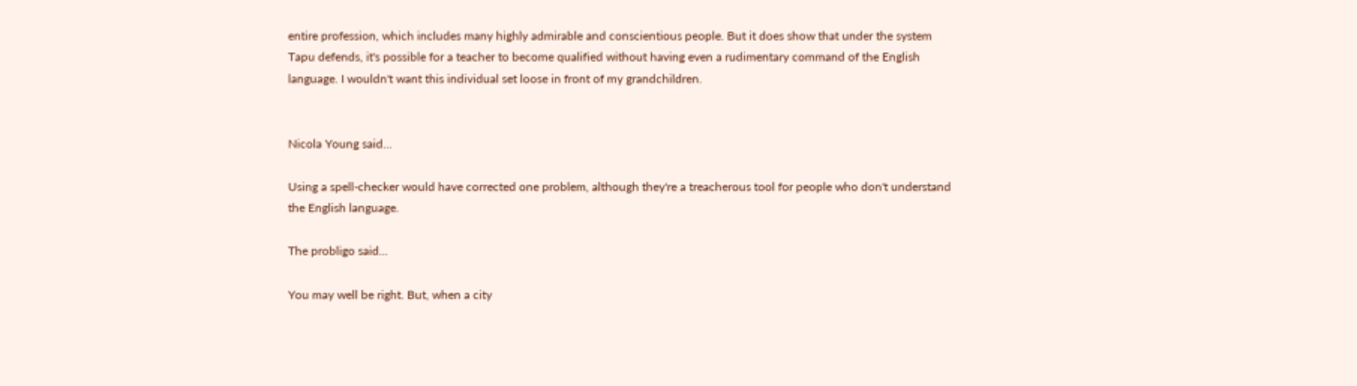entire profession, which includes many highly admirable and conscientious people. But it does show that under the system Tapu defends, it's possible for a teacher to become qualified without having even a rudimentary command of the English language. I wouldn't want this individual set loose in front of my grandchildren.


Nicola Young said...

Using a spell-checker would have corrected one problem, although they're a treacherous tool for people who don't understand the English language.

The probligo said...

You may well be right. But, when a city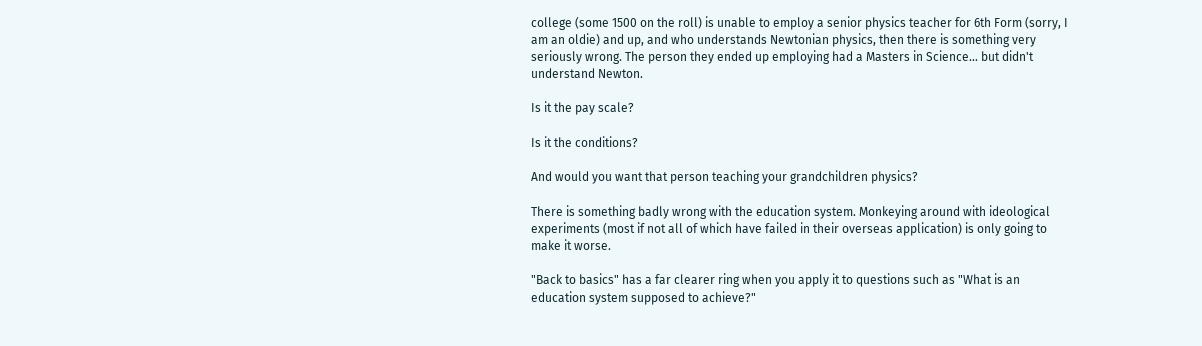college (some 1500 on the roll) is unable to employ a senior physics teacher for 6th Form (sorry, I am an oldie) and up, and who understands Newtonian physics, then there is something very seriously wrong. The person they ended up employing had a Masters in Science... but didn't understand Newton.

Is it the pay scale?

Is it the conditions?

And would you want that person teaching your grandchildren physics?

There is something badly wrong with the education system. Monkeying around with ideological experiments (most if not all of which have failed in their overseas application) is only going to make it worse.

"Back to basics" has a far clearer ring when you apply it to questions such as "What is an education system supposed to achieve?"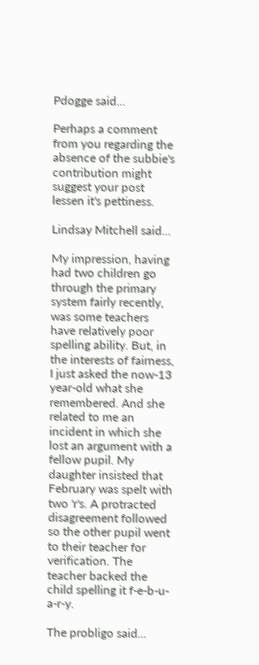Pdogge said...

Perhaps a comment from you regarding the absence of the subbie's contribution might suggest your post lessen it's pettiness.

Lindsay Mitchell said...

My impression, having had two children go through the primary system fairly recently, was some teachers have relatively poor spelling ability. But, in the interests of fairness, I just asked the now-13 year-old what she remembered. And she related to me an incident in which she lost an argument with a fellow pupil. My daughter insisted that February was spelt with two 'r's. A protracted disagreement followed so the other pupil went to their teacher for verification. The teacher backed the child spelling it f-e-b-u-a-r-y.

The probligo said...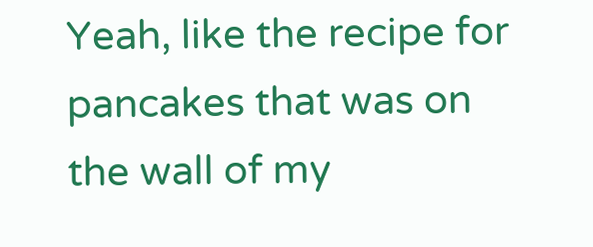Yeah, like the recipe for pancakes that was on the wall of my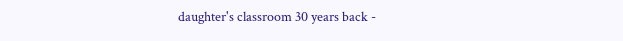daughter's classroom 30 years back -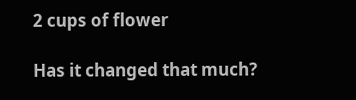2 cups of flower

Has it changed that much?